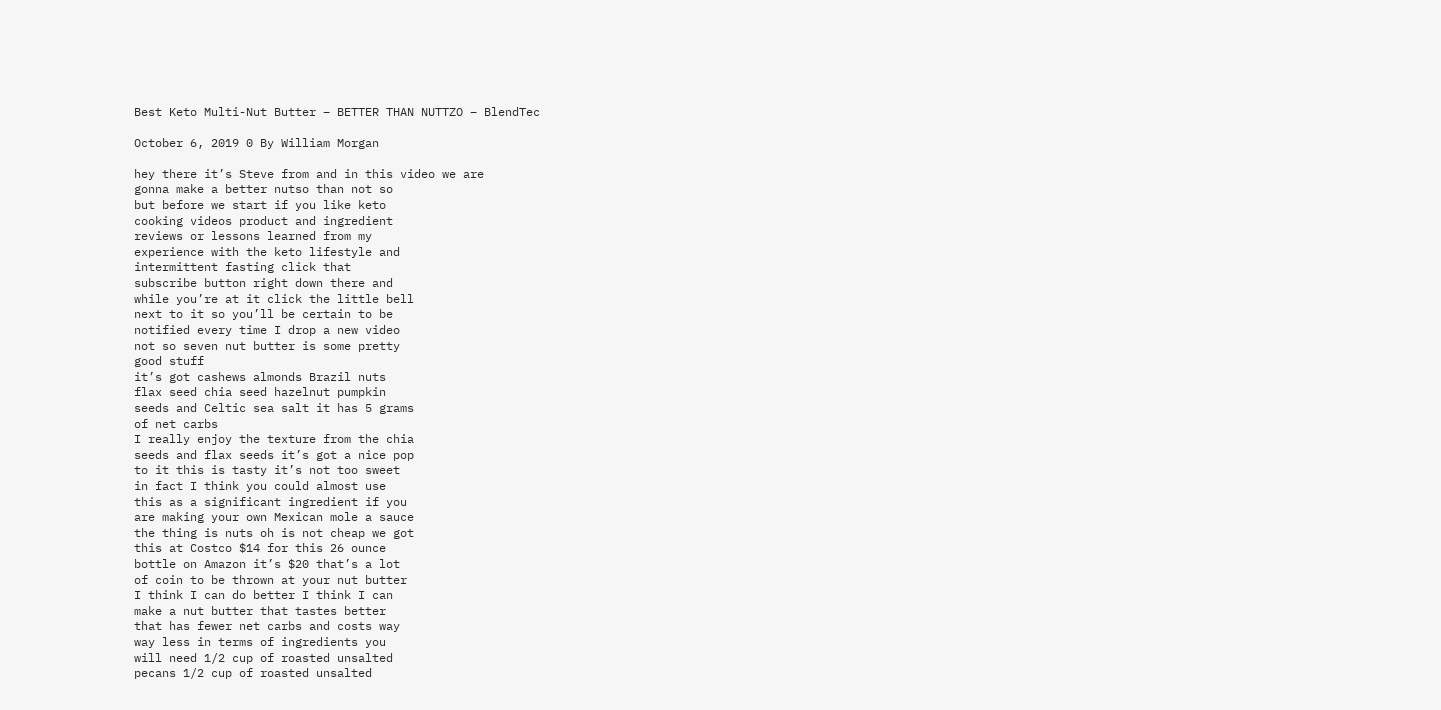Best Keto Multi-Nut Butter – BETTER THAN NUTTZO – BlendTec

October 6, 2019 0 By William Morgan

hey there it’s Steve from and in this video we are
gonna make a better nutso than not so
but before we start if you like keto
cooking videos product and ingredient
reviews or lessons learned from my
experience with the keto lifestyle and
intermittent fasting click that
subscribe button right down there and
while you’re at it click the little bell
next to it so you’ll be certain to be
notified every time I drop a new video
not so seven nut butter is some pretty
good stuff
it’s got cashews almonds Brazil nuts
flax seed chia seed hazelnut pumpkin
seeds and Celtic sea salt it has 5 grams
of net carbs
I really enjoy the texture from the chia
seeds and flax seeds it’s got a nice pop
to it this is tasty it’s not too sweet
in fact I think you could almost use
this as a significant ingredient if you
are making your own Mexican mole a sauce
the thing is nuts oh is not cheap we got
this at Costco $14 for this 26 ounce
bottle on Amazon it’s $20 that’s a lot
of coin to be thrown at your nut butter
I think I can do better I think I can
make a nut butter that tastes better
that has fewer net carbs and costs way
way less in terms of ingredients you
will need 1/2 cup of roasted unsalted
pecans 1/2 cup of roasted unsalted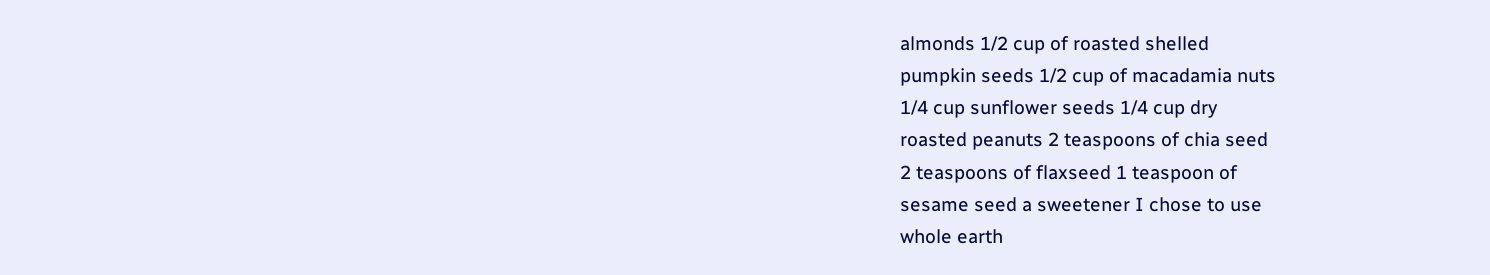almonds 1/2 cup of roasted shelled
pumpkin seeds 1/2 cup of macadamia nuts
1/4 cup sunflower seeds 1/4 cup dry
roasted peanuts 2 teaspoons of chia seed
2 teaspoons of flaxseed 1 teaspoon of
sesame seed a sweetener I chose to use
whole earth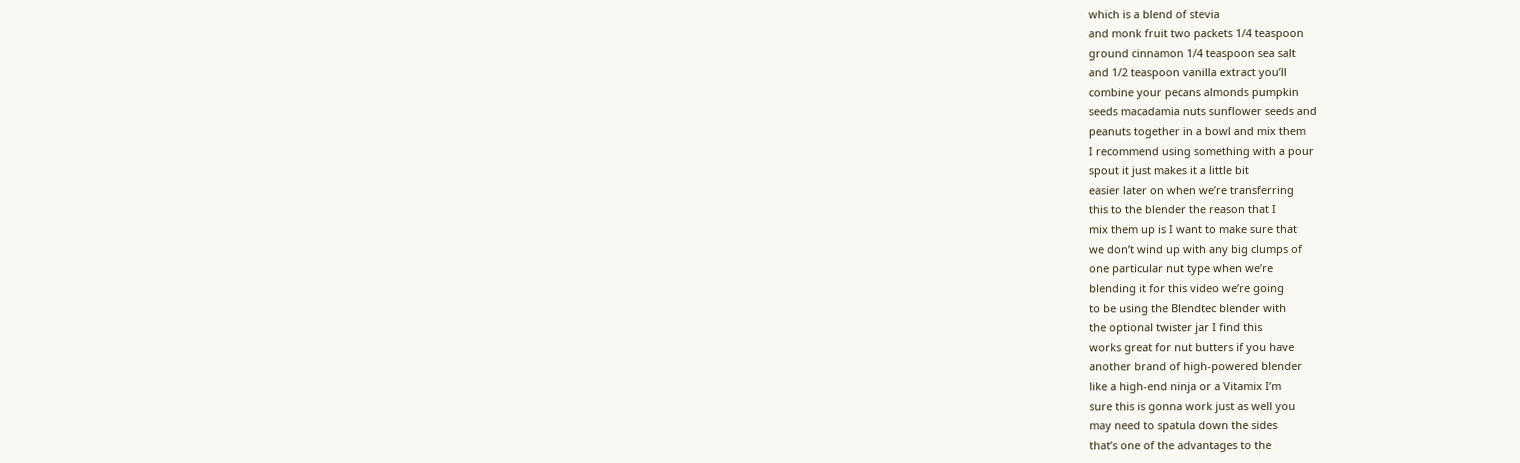which is a blend of stevia
and monk fruit two packets 1/4 teaspoon
ground cinnamon 1/4 teaspoon sea salt
and 1/2 teaspoon vanilla extract you’ll
combine your pecans almonds pumpkin
seeds macadamia nuts sunflower seeds and
peanuts together in a bowl and mix them
I recommend using something with a pour
spout it just makes it a little bit
easier later on when we’re transferring
this to the blender the reason that I
mix them up is I want to make sure that
we don’t wind up with any big clumps of
one particular nut type when we’re
blending it for this video we’re going
to be using the Blendtec blender with
the optional twister jar I find this
works great for nut butters if you have
another brand of high-powered blender
like a high-end ninja or a Vitamix I’m
sure this is gonna work just as well you
may need to spatula down the sides
that’s one of the advantages to the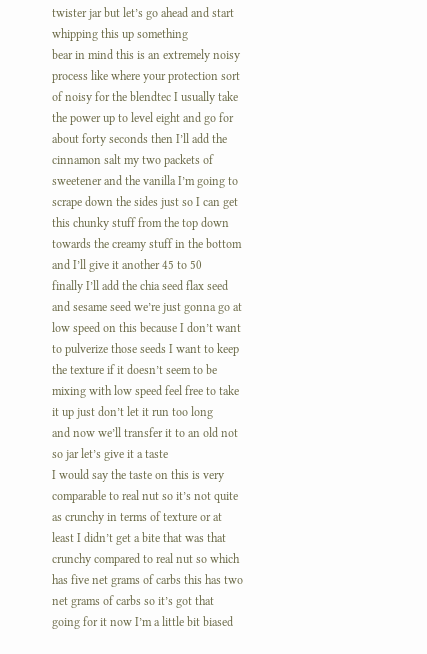twister jar but let’s go ahead and start
whipping this up something
bear in mind this is an extremely noisy
process like where your protection sort
of noisy for the blendtec I usually take
the power up to level eight and go for
about forty seconds then I’ll add the
cinnamon salt my two packets of
sweetener and the vanilla I’m going to
scrape down the sides just so I can get
this chunky stuff from the top down
towards the creamy stuff in the bottom
and I’ll give it another 45 to 50
finally I’ll add the chia seed flax seed
and sesame seed we’re just gonna go at
low speed on this because I don’t want
to pulverize those seeds I want to keep
the texture if it doesn’t seem to be
mixing with low speed feel free to take
it up just don’t let it run too long
and now we’ll transfer it to an old not
so jar let’s give it a taste
I would say the taste on this is very
comparable to real nut so it’s not quite
as crunchy in terms of texture or at
least I didn’t get a bite that was that
crunchy compared to real nut so which
has five net grams of carbs this has two
net grams of carbs so it’s got that
going for it now I’m a little bit biased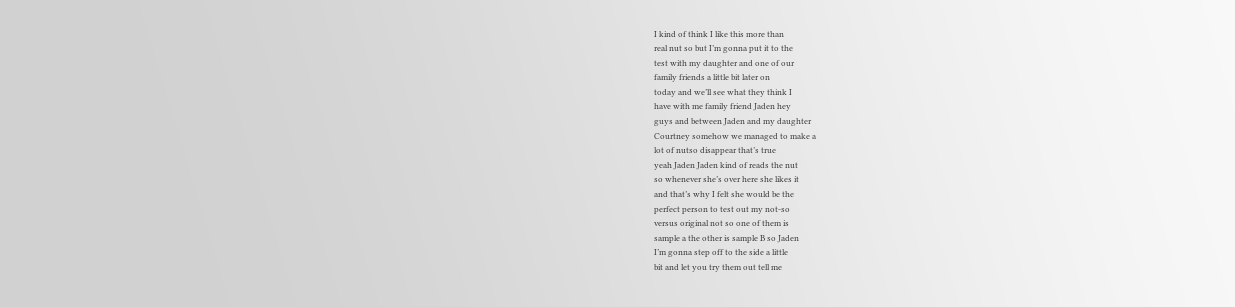I kind of think I like this more than
real nut so but I’m gonna put it to the
test with my daughter and one of our
family friends a little bit later on
today and we’ll see what they think I
have with me family friend Jaden hey
guys and between Jaden and my daughter
Courtney somehow we managed to make a
lot of nutso disappear that’s true
yeah Jaden Jaden kind of reads the nut
so whenever she’s over here she likes it
and that’s why I felt she would be the
perfect person to test out my not-so
versus original not so one of them is
sample a the other is sample B so Jaden
I’m gonna step off to the side a little
bit and let you try them out tell me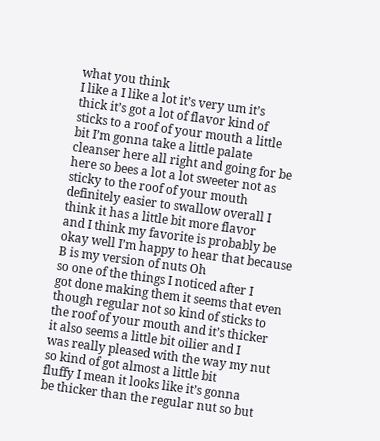what you think
I like a I like a lot it’s very um it’s
thick it’s got a lot of flavor kind of
sticks to a roof of your mouth a little
bit I’m gonna take a little palate
cleanser here all right and going for be
here so bees a lot a lot sweeter not as
sticky to the roof of your mouth
definitely easier to swallow overall I
think it has a little bit more flavor
and I think my favorite is probably be
okay well I’m happy to hear that because
B is my version of nuts Oh
so one of the things I noticed after I
got done making them it seems that even
though regular not so kind of sticks to
the roof of your mouth and it’s thicker
it also seems a little bit oilier and I
was really pleased with the way my nut
so kind of got almost a little bit
fluffy I mean it looks like it’s gonna
be thicker than the regular nut so but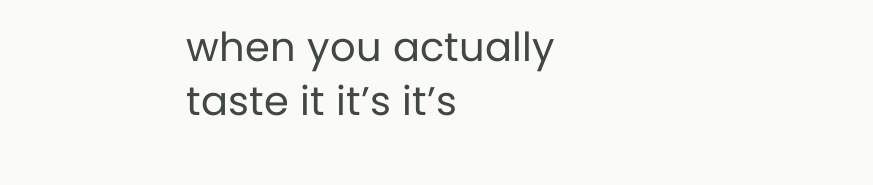when you actually taste it it’s it’s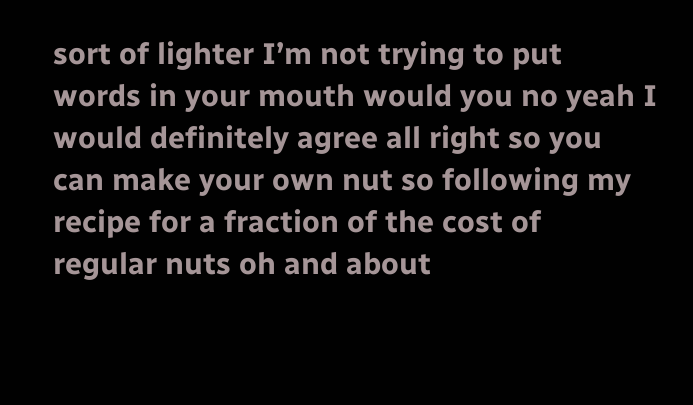sort of lighter I’m not trying to put
words in your mouth would you no yeah I
would definitely agree all right so you
can make your own nut so following my
recipe for a fraction of the cost of
regular nuts oh and about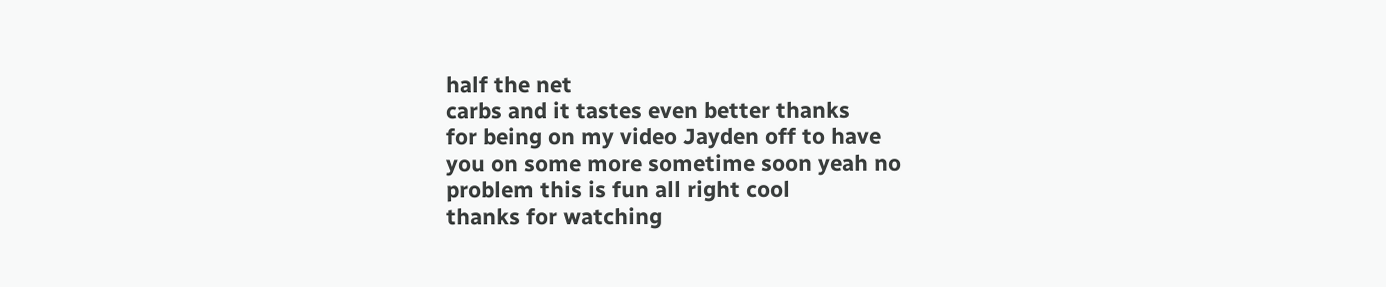half the net
carbs and it tastes even better thanks
for being on my video Jayden off to have
you on some more sometime soon yeah no
problem this is fun all right cool
thanks for watching